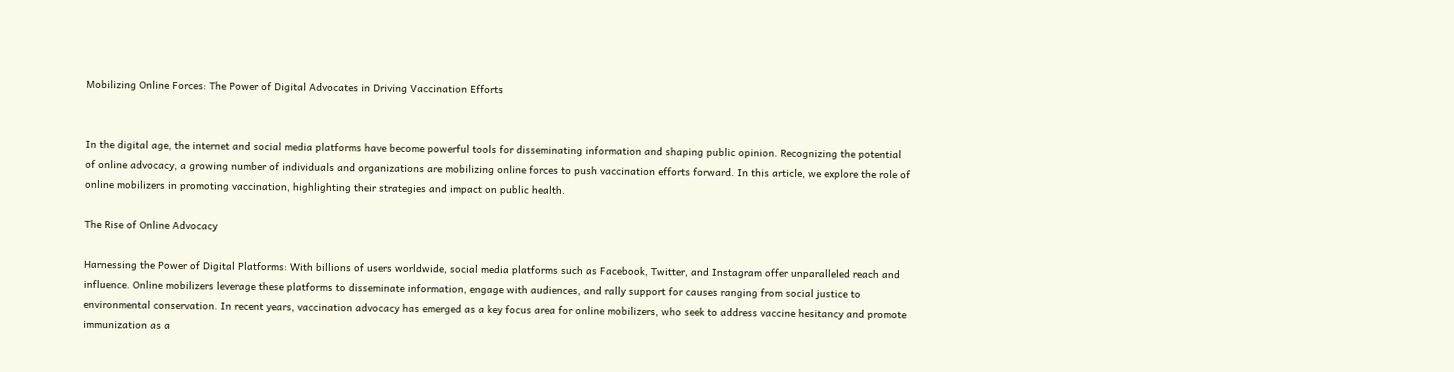Mobilizing Online Forces: The Power of Digital Advocates in Driving Vaccination Efforts


In the digital age, the internet and social media platforms have become powerful tools for disseminating information and shaping public opinion. Recognizing the potential of online advocacy, a growing number of individuals and organizations are mobilizing online forces to push vaccination efforts forward. In this article, we explore the role of online mobilizers in promoting vaccination, highlighting their strategies and impact on public health.

The Rise of Online Advocacy

Harnessing the Power of Digital Platforms: With billions of users worldwide, social media platforms such as Facebook, Twitter, and Instagram offer unparalleled reach and influence. Online mobilizers leverage these platforms to disseminate information, engage with audiences, and rally support for causes ranging from social justice to environmental conservation. In recent years, vaccination advocacy has emerged as a key focus area for online mobilizers, who seek to address vaccine hesitancy and promote immunization as a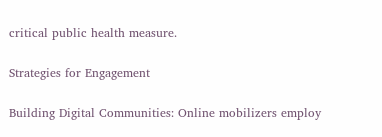critical public health measure.

Strategies for Engagement

Building Digital Communities: Online mobilizers employ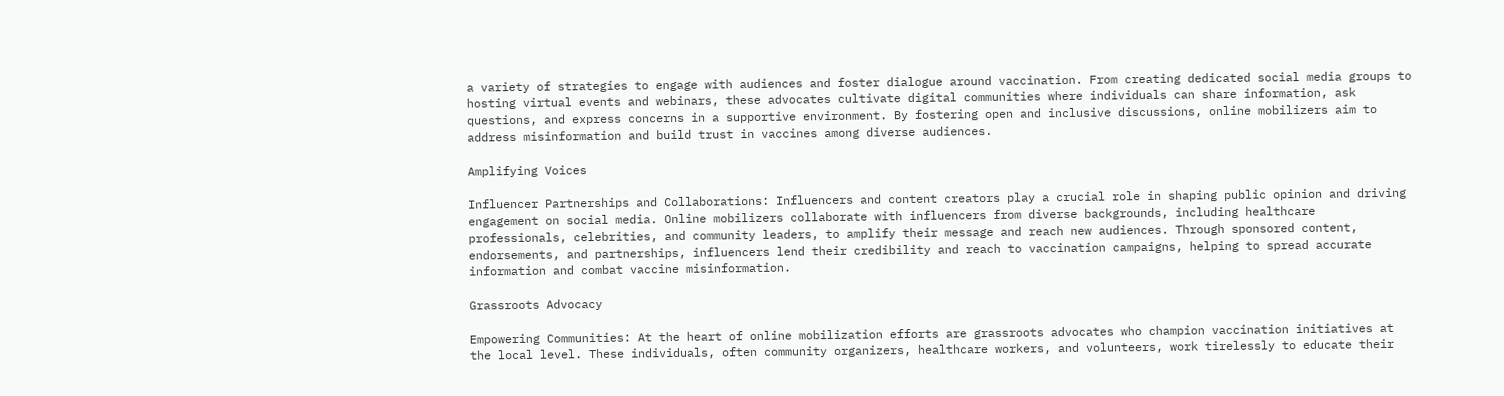a variety of strategies to engage with audiences and foster dialogue around vaccination. From creating dedicated social media groups to hosting virtual events and webinars, these advocates cultivate digital communities where individuals can share information, ask questions, and express concerns in a supportive environment. By fostering open and inclusive discussions, online mobilizers aim to address misinformation and build trust in vaccines among diverse audiences.

Amplifying Voices

Influencer Partnerships and Collaborations: Influencers and content creators play a crucial role in shaping public opinion and driving engagement on social media. Online mobilizers collaborate with influencers from diverse backgrounds, including healthcare professionals, celebrities, and community leaders, to amplify their message and reach new audiences. Through sponsored content, endorsements, and partnerships, influencers lend their credibility and reach to vaccination campaigns, helping to spread accurate information and combat vaccine misinformation.

Grassroots Advocacy

Empowering Communities: At the heart of online mobilization efforts are grassroots advocates who champion vaccination initiatives at the local level. These individuals, often community organizers, healthcare workers, and volunteers, work tirelessly to educate their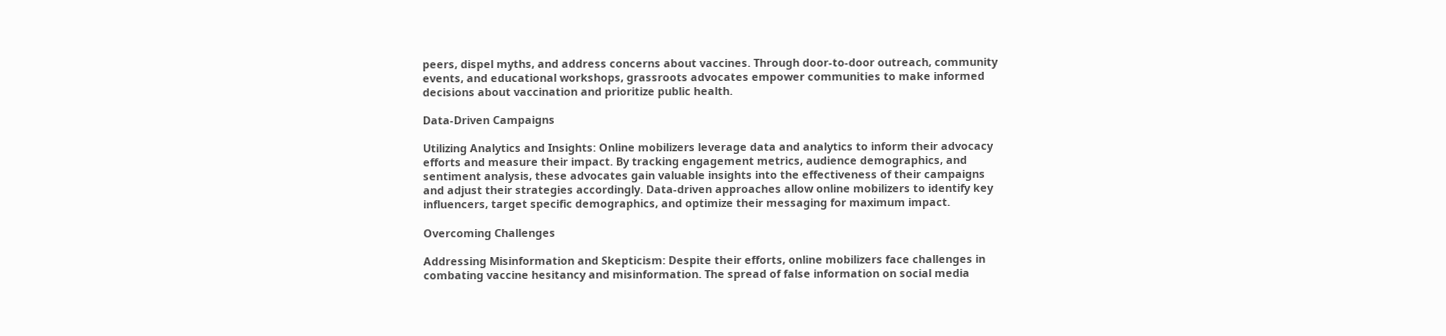peers, dispel myths, and address concerns about vaccines. Through door-to-door outreach, community events, and educational workshops, grassroots advocates empower communities to make informed decisions about vaccination and prioritize public health.

Data-Driven Campaigns

Utilizing Analytics and Insights: Online mobilizers leverage data and analytics to inform their advocacy efforts and measure their impact. By tracking engagement metrics, audience demographics, and sentiment analysis, these advocates gain valuable insights into the effectiveness of their campaigns and adjust their strategies accordingly. Data-driven approaches allow online mobilizers to identify key influencers, target specific demographics, and optimize their messaging for maximum impact.

Overcoming Challenges

Addressing Misinformation and Skepticism: Despite their efforts, online mobilizers face challenges in combating vaccine hesitancy and misinformation. The spread of false information on social media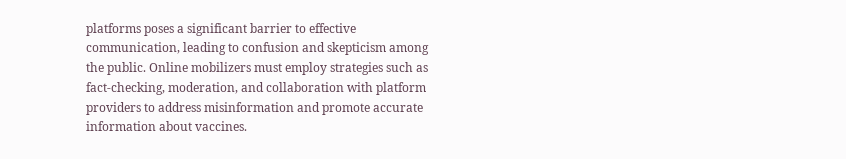platforms poses a significant barrier to effective communication, leading to confusion and skepticism among the public. Online mobilizers must employ strategies such as fact-checking, moderation, and collaboration with platform providers to address misinformation and promote accurate information about vaccines.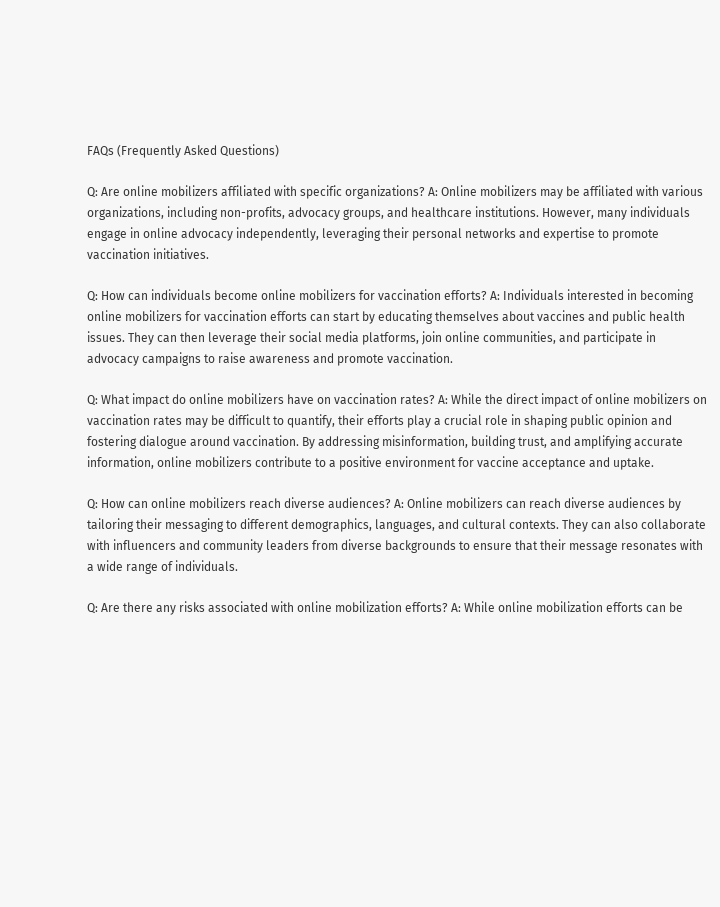FAQs (Frequently Asked Questions)

Q: Are online mobilizers affiliated with specific organizations? A: Online mobilizers may be affiliated with various organizations, including non-profits, advocacy groups, and healthcare institutions. However, many individuals engage in online advocacy independently, leveraging their personal networks and expertise to promote vaccination initiatives.

Q: How can individuals become online mobilizers for vaccination efforts? A: Individuals interested in becoming online mobilizers for vaccination efforts can start by educating themselves about vaccines and public health issues. They can then leverage their social media platforms, join online communities, and participate in advocacy campaigns to raise awareness and promote vaccination.

Q: What impact do online mobilizers have on vaccination rates? A: While the direct impact of online mobilizers on vaccination rates may be difficult to quantify, their efforts play a crucial role in shaping public opinion and fostering dialogue around vaccination. By addressing misinformation, building trust, and amplifying accurate information, online mobilizers contribute to a positive environment for vaccine acceptance and uptake.

Q: How can online mobilizers reach diverse audiences? A: Online mobilizers can reach diverse audiences by tailoring their messaging to different demographics, languages, and cultural contexts. They can also collaborate with influencers and community leaders from diverse backgrounds to ensure that their message resonates with a wide range of individuals.

Q: Are there any risks associated with online mobilization efforts? A: While online mobilization efforts can be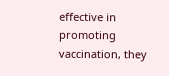effective in promoting vaccination, they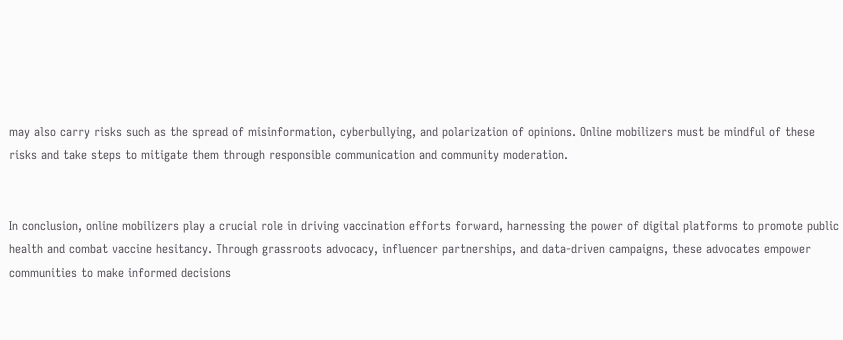may also carry risks such as the spread of misinformation, cyberbullying, and polarization of opinions. Online mobilizers must be mindful of these risks and take steps to mitigate them through responsible communication and community moderation.


In conclusion, online mobilizers play a crucial role in driving vaccination efforts forward, harnessing the power of digital platforms to promote public health and combat vaccine hesitancy. Through grassroots advocacy, influencer partnerships, and data-driven campaigns, these advocates empower communities to make informed decisions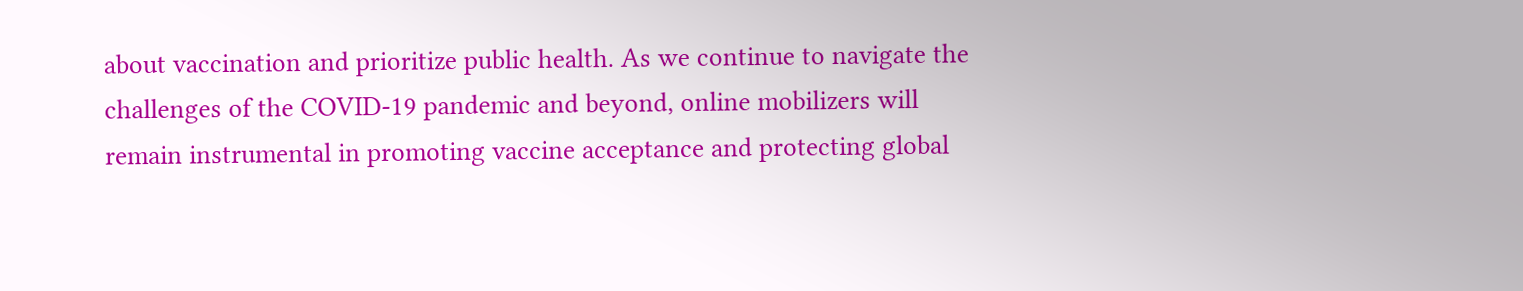about vaccination and prioritize public health. As we continue to navigate the challenges of the COVID-19 pandemic and beyond, online mobilizers will remain instrumental in promoting vaccine acceptance and protecting global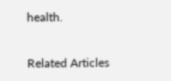health.


Related Articles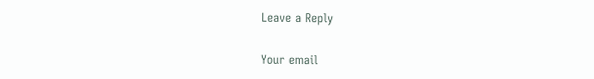Leave a Reply

Your email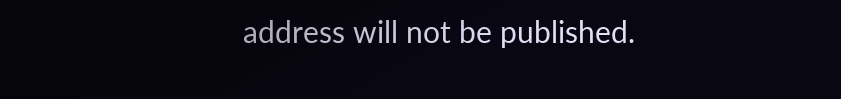address will not be published.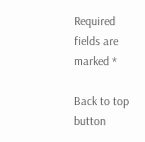Required fields are marked *

Back to top button